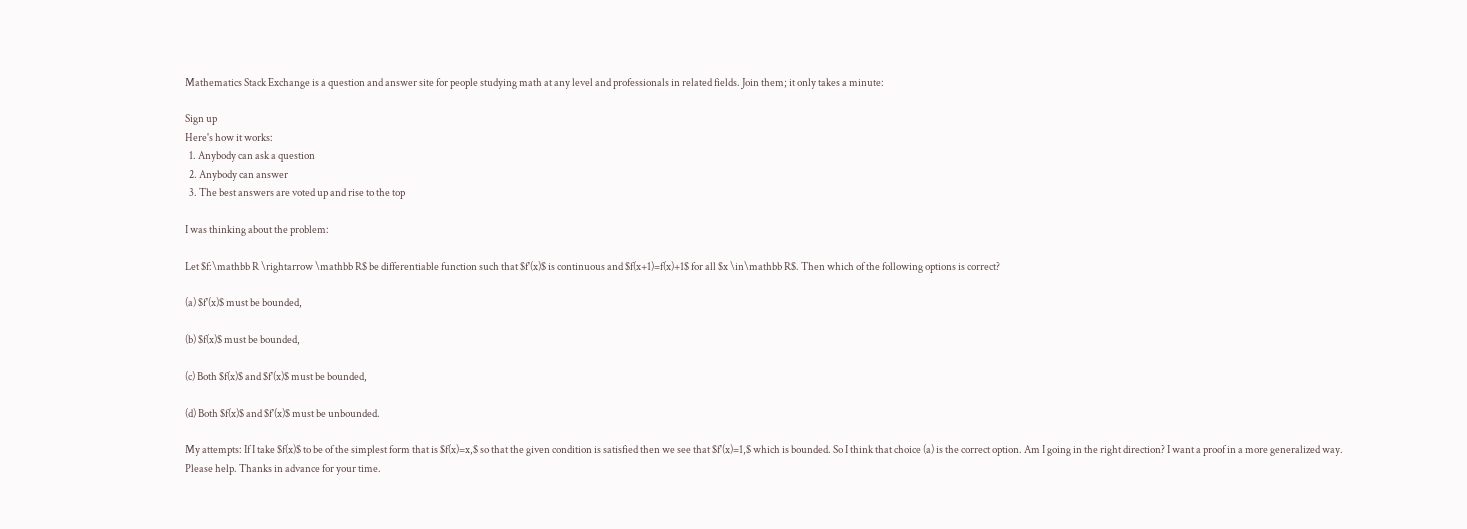Mathematics Stack Exchange is a question and answer site for people studying math at any level and professionals in related fields. Join them; it only takes a minute:

Sign up
Here's how it works:
  1. Anybody can ask a question
  2. Anybody can answer
  3. The best answers are voted up and rise to the top

I was thinking about the problem:

Let $f:\mathbb R \rightarrow \mathbb R$ be differentiable function such that $f'(x)$ is continuous and $f(x+1)=f(x)+1$ for all $x \in\mathbb R$. Then which of the following options is correct?

(a) $f'(x)$ must be bounded,

(b) $f(x)$ must be bounded,

(c) Both $f(x)$ and $f'(x)$ must be bounded,

(d) Both $f(x)$ and $f'(x)$ must be unbounded.

My attempts: If I take $f(x)$ to be of the simplest form that is $f(x)=x,$ so that the given condition is satisfied then we see that $f'(x)=1,$ which is bounded. So I think that choice (a) is the correct option. Am I going in the right direction? I want a proof in a more generalized way. Please help. Thanks in advance for your time.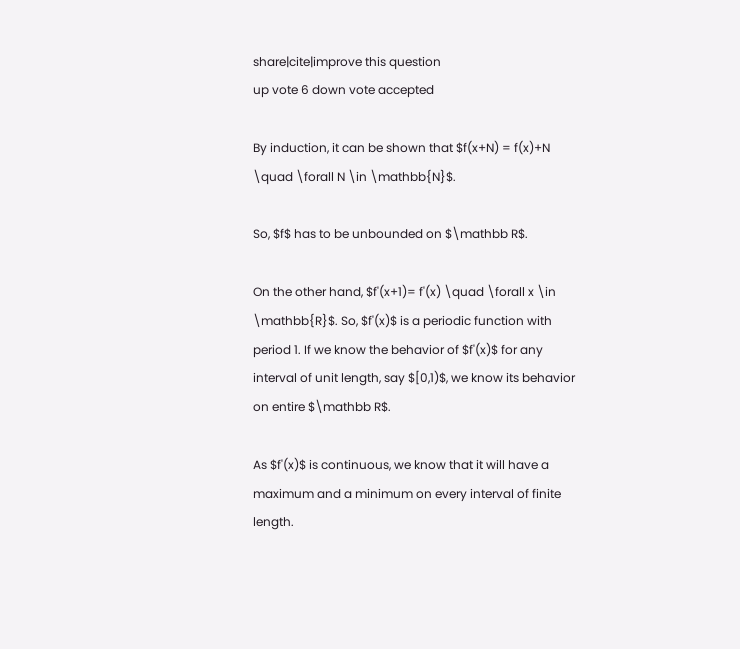share|cite|improve this question
up vote 6 down vote accepted

By induction, it can be shown that $f(x+N) = f(x)+N \quad \forall N \in \mathbb{N}$.

So, $f$ has to be unbounded on $\mathbb R$.

On the other hand, $f'(x+1)= f'(x) \quad \forall x \in \mathbb{R}$. So, $f'(x)$ is a periodic function with period 1. If we know the behavior of $f'(x)$ for any interval of unit length, say $[0,1)$, we know its behavior on entire $\mathbb R$.

As $f'(x)$ is continuous, we know that it will have a maximum and a minimum on every interval of finite length.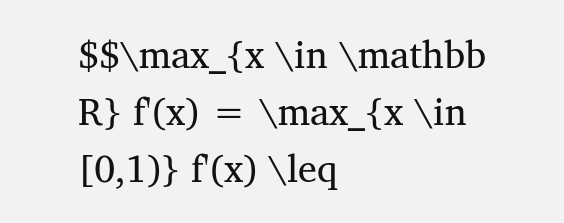$$\max_{x \in \mathbb R} f'(x) = \max_{x \in [0,1)} f'(x) \leq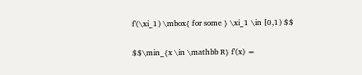f'(\xi_1) \mbox{ for some } \xi_1 \in [0,1) $$

$$\min_{x \in \mathbb R} f'(x) =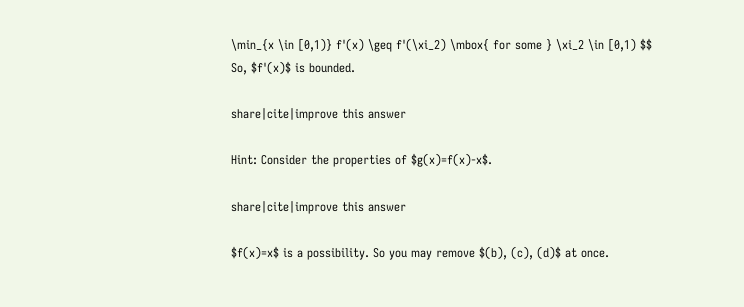\min_{x \in [0,1)} f'(x) \geq f'(\xi_2) \mbox{ for some } \xi_2 \in [0,1) $$
So, $f'(x)$ is bounded.

share|cite|improve this answer

Hint: Consider the properties of $g(x)=f(x)-x$.

share|cite|improve this answer

$f(x)=x$ is a possibility. So you may remove $(b), (c), (d)$ at once.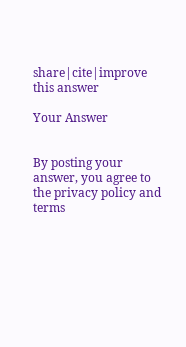share|cite|improve this answer

Your Answer


By posting your answer, you agree to the privacy policy and terms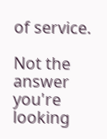of service.

Not the answer you're looking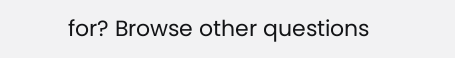for? Browse other questions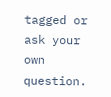tagged or ask your own question.